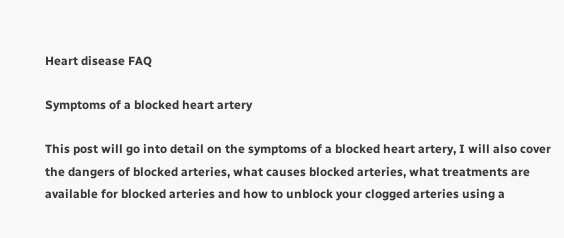Heart disease FAQ

Symptoms of a blocked heart artery

This post will go into detail on the symptoms of a blocked heart artery, I will also cover the dangers of blocked arteries, what causes blocked arteries, what treatments are available for blocked arteries and how to unblock your clogged arteries using a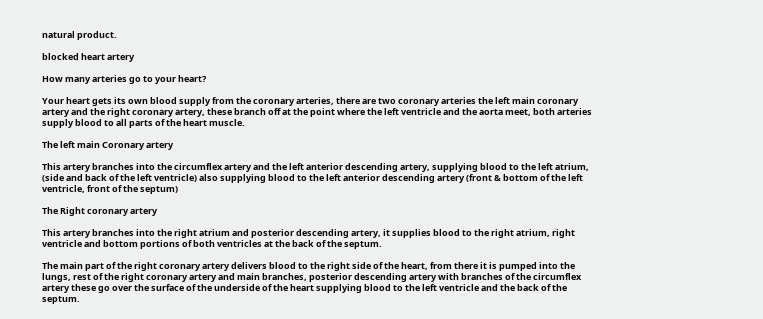natural product.

blocked heart artery

How many arteries go to your heart?

Your heart gets its own blood supply from the coronary arteries, there are two coronary arteries the left main coronary artery and the right coronary artery, these branch off at the point where the left ventricle and the aorta meet, both arteries supply blood to all parts of the heart muscle.

The left main Coronary artery

This artery branches into the circumflex artery and the left anterior descending artery, supplying blood to the left atrium, (side and back of the left ventricle) also supplying blood to the left anterior descending artery (front & bottom of the left ventricle, front of the septum)

The Right coronary artery

This artery branches into the right atrium and posterior descending artery, it supplies blood to the right atrium, right ventricle and bottom portions of both ventricles at the back of the septum.

The main part of the right coronary artery delivers blood to the right side of the heart, from there it is pumped into the lungs, rest of the right coronary artery and main branches, posterior descending artery with branches of the circumflex artery these go over the surface of the underside of the heart supplying blood to the left ventricle and the back of the septum.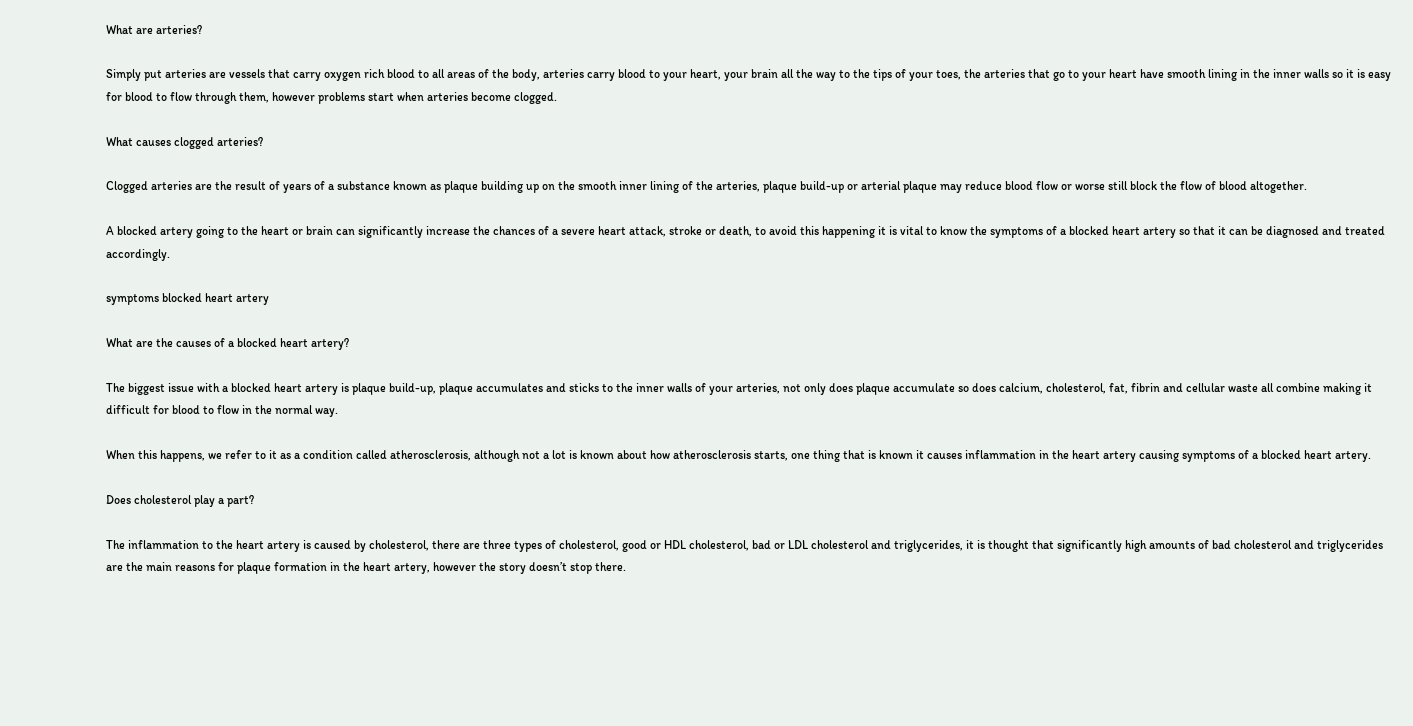What are arteries?

Simply put arteries are vessels that carry oxygen rich blood to all areas of the body, arteries carry blood to your heart, your brain all the way to the tips of your toes, the arteries that go to your heart have smooth lining in the inner walls so it is easy for blood to flow through them, however problems start when arteries become clogged.

What causes clogged arteries?

Clogged arteries are the result of years of a substance known as plaque building up on the smooth inner lining of the arteries, plaque build-up or arterial plaque may reduce blood flow or worse still block the flow of blood altogether.

A blocked artery going to the heart or brain can significantly increase the chances of a severe heart attack, stroke or death, to avoid this happening it is vital to know the symptoms of a blocked heart artery so that it can be diagnosed and treated accordingly.

symptoms blocked heart artery

What are the causes of a blocked heart artery?

The biggest issue with a blocked heart artery is plaque build-up, plaque accumulates and sticks to the inner walls of your arteries, not only does plaque accumulate so does calcium, cholesterol, fat, fibrin and cellular waste all combine making it difficult for blood to flow in the normal way.

When this happens, we refer to it as a condition called atherosclerosis, although not a lot is known about how atherosclerosis starts, one thing that is known it causes inflammation in the heart artery causing symptoms of a blocked heart artery.

Does cholesterol play a part?

The inflammation to the heart artery is caused by cholesterol, there are three types of cholesterol, good or HDL cholesterol, bad or LDL cholesterol and triglycerides, it is thought that significantly high amounts of bad cholesterol and triglycerides are the main reasons for plaque formation in the heart artery, however the story doesn’t stop there.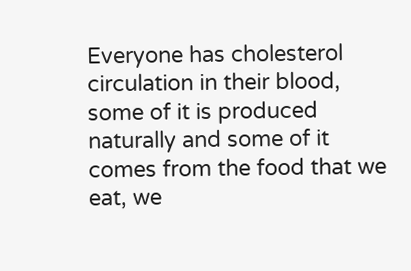Everyone has cholesterol circulation in their blood, some of it is produced naturally and some of it comes from the food that we eat, we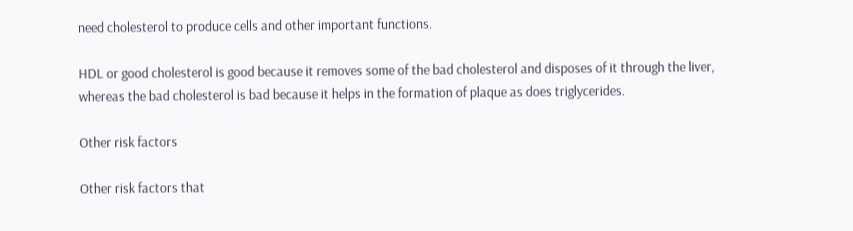need cholesterol to produce cells and other important functions.

HDL or good cholesterol is good because it removes some of the bad cholesterol and disposes of it through the liver, whereas the bad cholesterol is bad because it helps in the formation of plaque as does triglycerides.

Other risk factors

Other risk factors that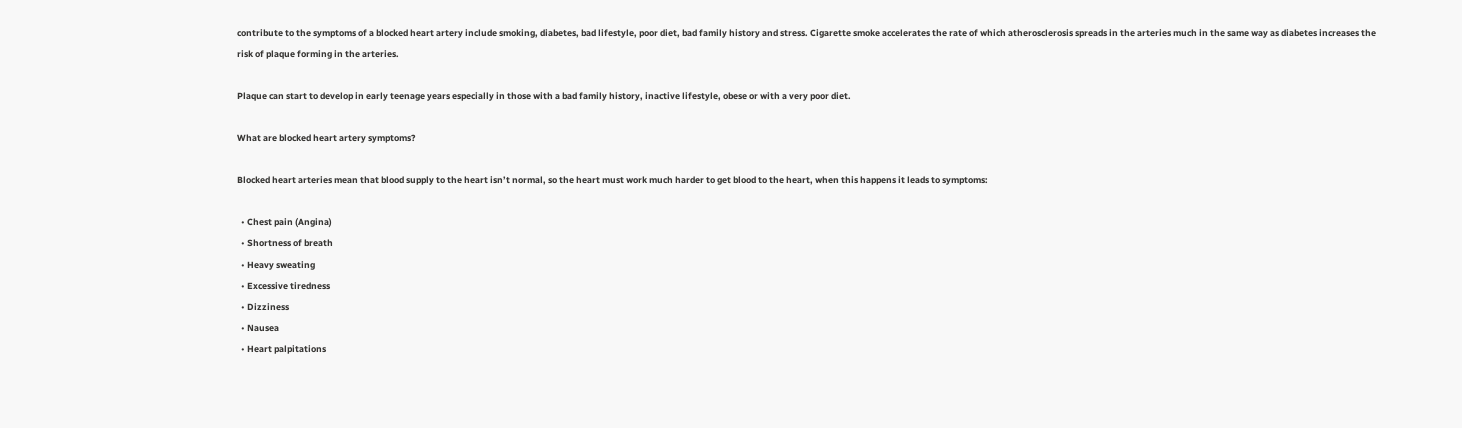contribute to the symptoms of a blocked heart artery include smoking, diabetes, bad lifestyle, poor diet, bad family history and stress. Cigarette smoke accelerates the rate of which atherosclerosis spreads in the arteries much in the same way as diabetes increases the risk of plaque forming in the arteries.

Plaque can start to develop in early teenage years especially in those with a bad family history, inactive lifestyle, obese or with a very poor diet.

What are blocked heart artery symptoms?

Blocked heart arteries mean that blood supply to the heart isn’t normal, so the heart must work much harder to get blood to the heart, when this happens it leads to symptoms:

  • Chest pain (Angina)
  • Shortness of breath
  • Heavy sweating
  • Excessive tiredness
  • Dizziness
  • Nausea
  • Heart palpitations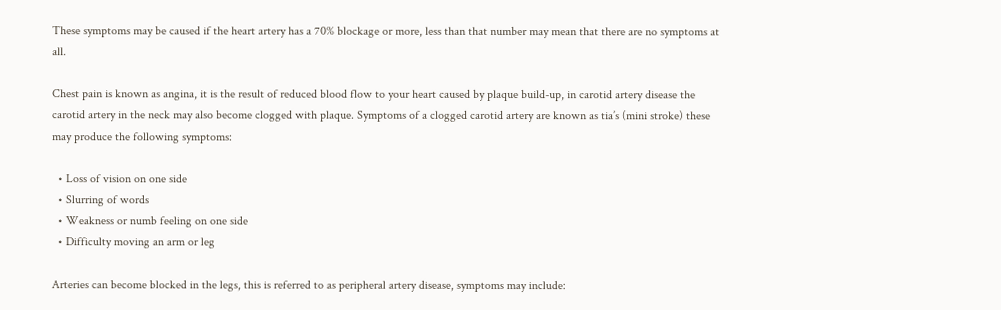These symptoms may be caused if the heart artery has a 70% blockage or more, less than that number may mean that there are no symptoms at all.

Chest pain is known as angina, it is the result of reduced blood flow to your heart caused by plaque build-up, in carotid artery disease the carotid artery in the neck may also become clogged with plaque. Symptoms of a clogged carotid artery are known as tia’s (mini stroke) these may produce the following symptoms:

  • Loss of vision on one side
  • Slurring of words
  • Weakness or numb feeling on one side
  • Difficulty moving an arm or leg

Arteries can become blocked in the legs, this is referred to as peripheral artery disease, symptoms may include: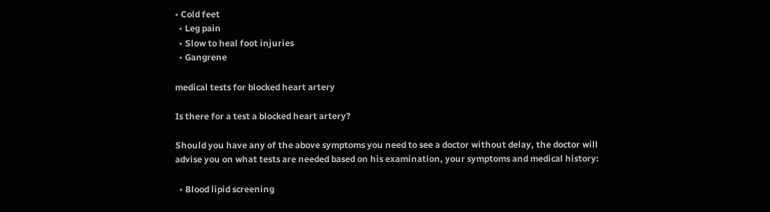• Cold feet
  • Leg pain
  • Slow to heal foot injuries
  • Gangrene

medical tests for blocked heart artery

Is there for a test a blocked heart artery?

Should you have any of the above symptoms you need to see a doctor without delay, the doctor will advise you on what tests are needed based on his examination, your symptoms and medical history:

  • Blood lipid screening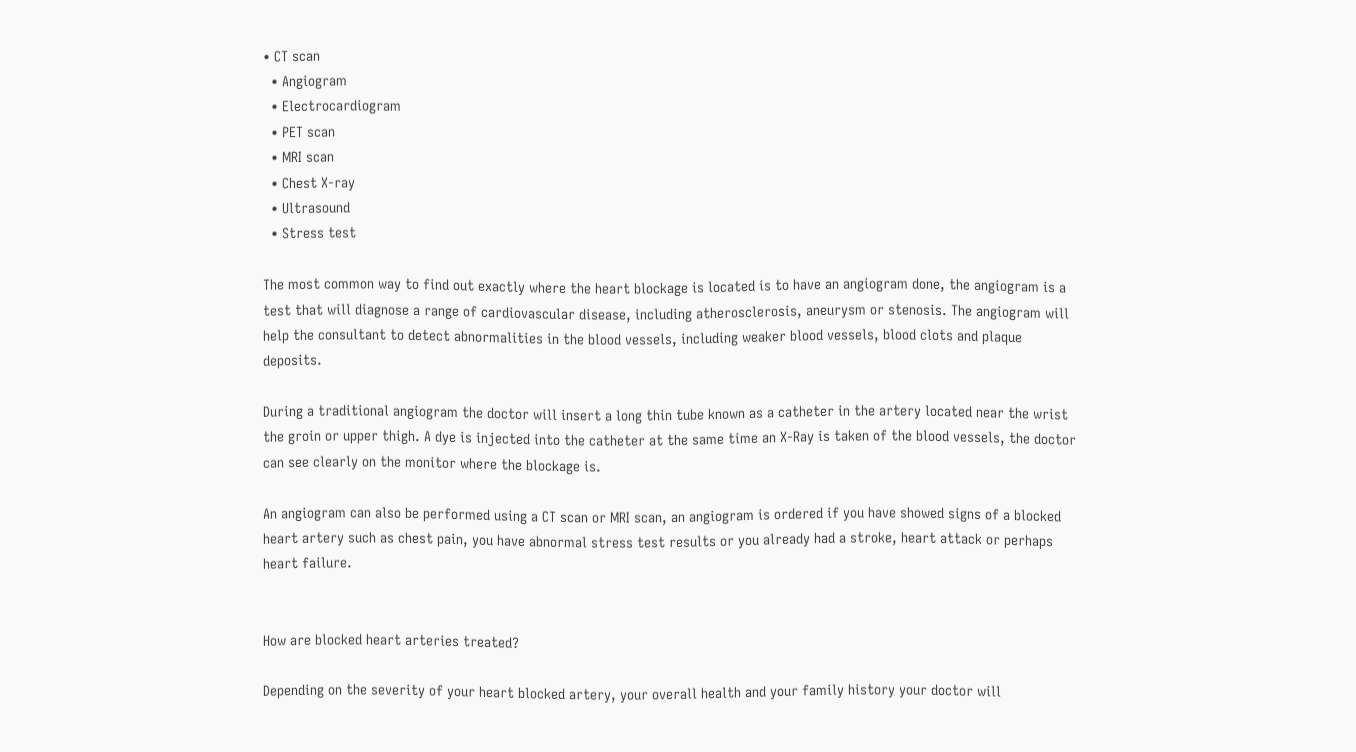• CT scan
  • Angiogram
  • Electrocardiogram
  • PET scan
  • MRI scan
  • Chest X-ray
  • Ultrasound
  • Stress test

The most common way to find out exactly where the heart blockage is located is to have an angiogram done, the angiogram is a test that will diagnose a range of cardiovascular disease, including atherosclerosis, aneurysm or stenosis. The angiogram will help the consultant to detect abnormalities in the blood vessels, including weaker blood vessels, blood clots and plaque deposits.

During a traditional angiogram the doctor will insert a long thin tube known as a catheter in the artery located near the wrist the groin or upper thigh. A dye is injected into the catheter at the same time an X-Ray is taken of the blood vessels, the doctor can see clearly on the monitor where the blockage is.

An angiogram can also be performed using a CT scan or MRI scan, an angiogram is ordered if you have showed signs of a blocked heart artery such as chest pain, you have abnormal stress test results or you already had a stroke, heart attack or perhaps heart failure.


How are blocked heart arteries treated?

Depending on the severity of your heart blocked artery, your overall health and your family history your doctor will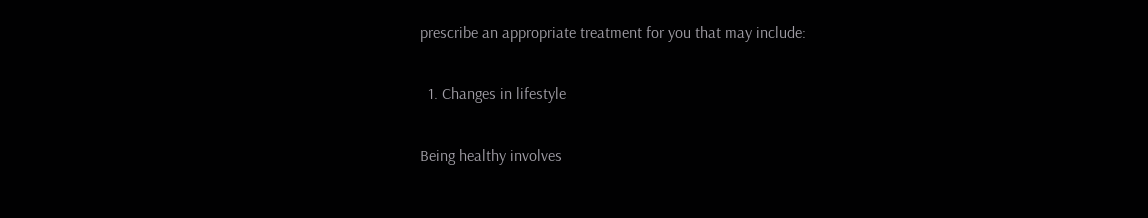prescribe an appropriate treatment for you that may include:

  1. Changes in lifestyle

Being healthy involves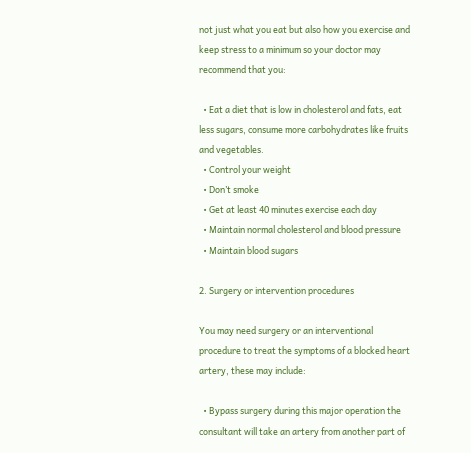not just what you eat but also how you exercise and keep stress to a minimum so your doctor may recommend that you:

  • Eat a diet that is low in cholesterol and fats, eat less sugars, consume more carbohydrates like fruits and vegetables.
  • Control your weight
  • Don’t smoke
  • Get at least 40 minutes exercise each day
  • Maintain normal cholesterol and blood pressure
  • Maintain blood sugars

2. Surgery or intervention procedures

You may need surgery or an interventional procedure to treat the symptoms of a blocked heart artery, these may include:

  • Bypass surgery during this major operation the consultant will take an artery from another part of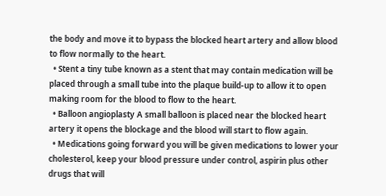the body and move it to bypass the blocked heart artery and allow blood to flow normally to the heart.
  • Stent a tiny tube known as a stent that may contain medication will be placed through a small tube into the plaque build-up to allow it to open making room for the blood to flow to the heart.
  • Balloon angioplasty A small balloon is placed near the blocked heart artery it opens the blockage and the blood will start to flow again.
  • Medications going forward you will be given medications to lower your cholesterol, keep your blood pressure under control, aspirin plus other drugs that will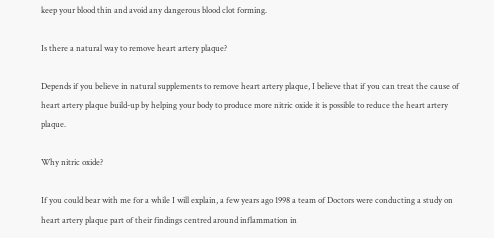keep your blood thin and avoid any dangerous blood clot forming.

Is there a natural way to remove heart artery plaque?

Depends if you believe in natural supplements to remove heart artery plaque, I believe that if you can treat the cause of heart artery plaque build-up by helping your body to produce more nitric oxide it is possible to reduce the heart artery plaque.

Why nitric oxide?

If you could bear with me for a while I will explain, a few years ago 1998 a team of Doctors were conducting a study on heart artery plaque part of their findings centred around inflammation in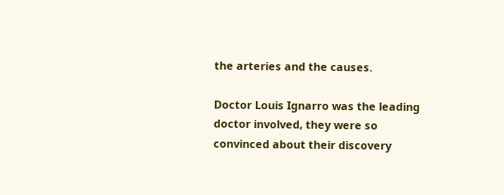the arteries and the causes.

Doctor Louis Ignarro was the leading doctor involved, they were so convinced about their discovery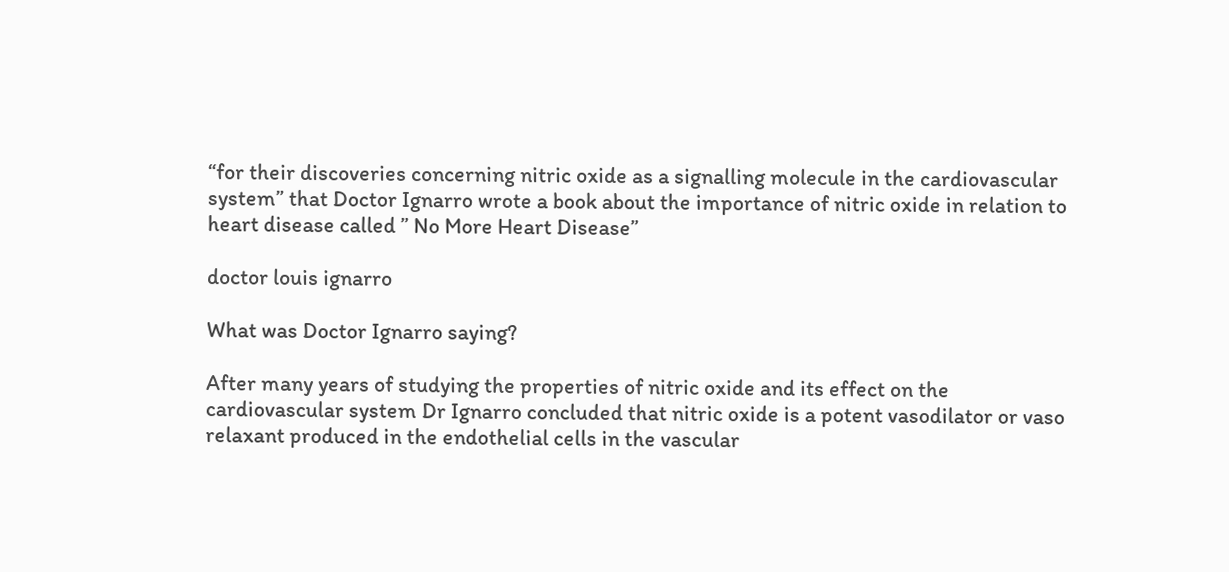“for their discoveries concerning nitric oxide as a signalling molecule in the cardiovascular system” that Doctor Ignarro wrote a book about the importance of nitric oxide in relation to heart disease called ” No More Heart Disease”

doctor louis ignarro

What was Doctor Ignarro saying?

After many years of studying the properties of nitric oxide and its effect on the cardiovascular system Dr Ignarro concluded that nitric oxide is a potent vasodilator or vaso relaxant produced in the endothelial cells in the vascular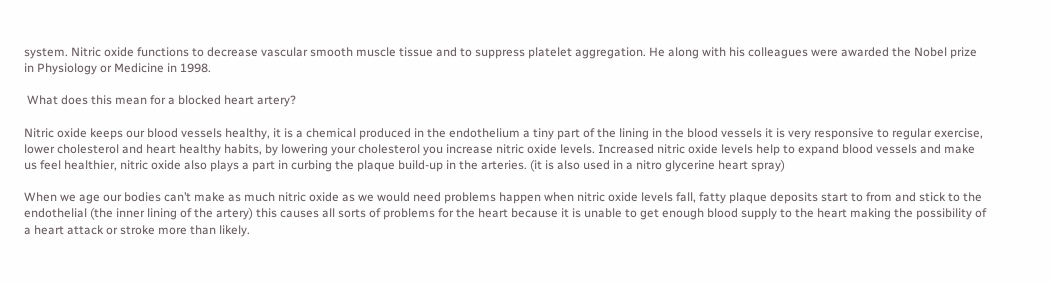system. Nitric oxide functions to decrease vascular smooth muscle tissue and to suppress platelet aggregation. He along with his colleagues were awarded the Nobel prize in Physiology or Medicine in 1998.

 What does this mean for a blocked heart artery?

Nitric oxide keeps our blood vessels healthy, it is a chemical produced in the endothelium a tiny part of the lining in the blood vessels it is very responsive to regular exercise, lower cholesterol and heart healthy habits, by lowering your cholesterol you increase nitric oxide levels. Increased nitric oxide levels help to expand blood vessels and make us feel healthier, nitric oxide also plays a part in curbing the plaque build-up in the arteries. (it is also used in a nitro glycerine heart spray)

When we age our bodies can’t make as much nitric oxide as we would need problems happen when nitric oxide levels fall, fatty plaque deposits start to from and stick to the endothelial (the inner lining of the artery) this causes all sorts of problems for the heart because it is unable to get enough blood supply to the heart making the possibility of a heart attack or stroke more than likely.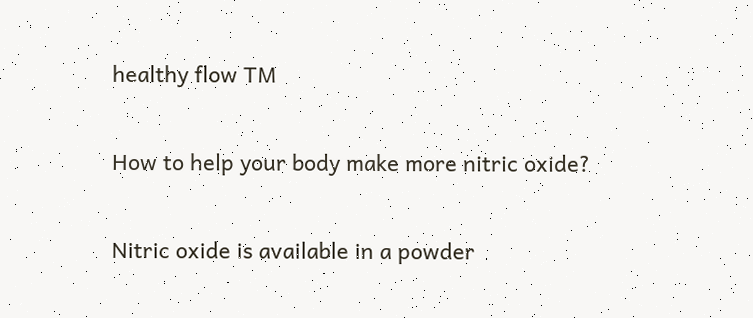healthy flow TM

How to help your body make more nitric oxide?

Nitric oxide is available in a powder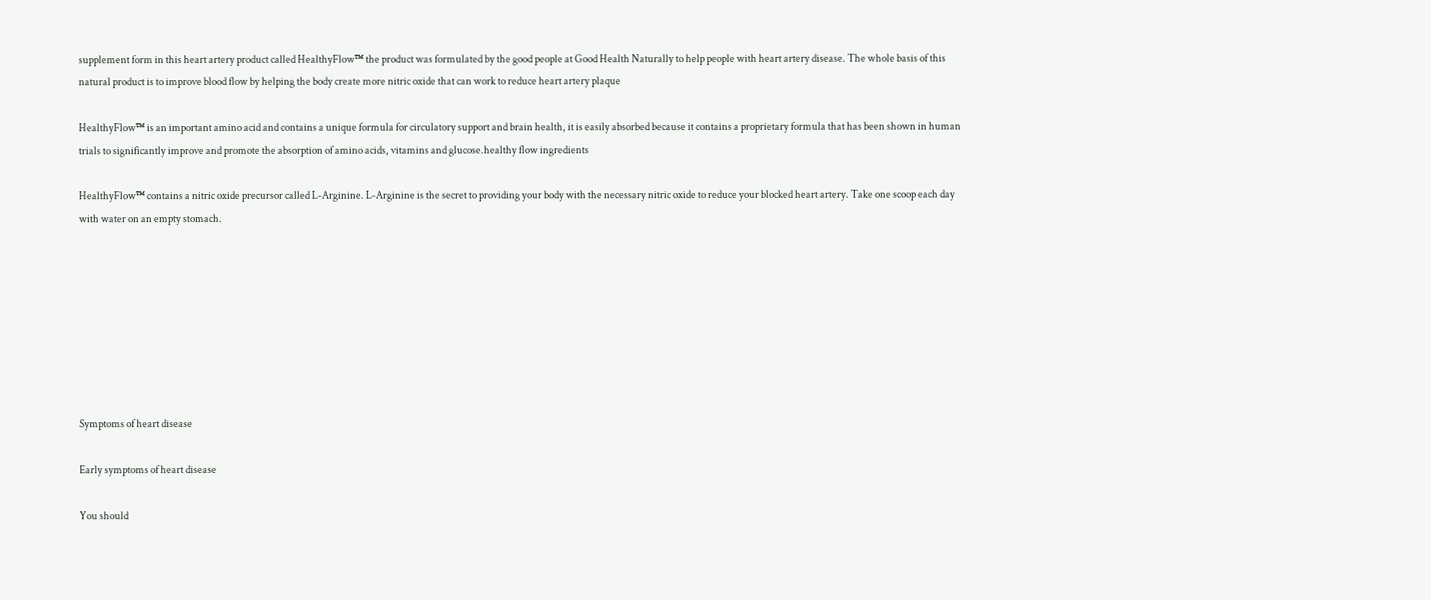supplement form in this heart artery product called HealthyFlow™ the product was formulated by the good people at Good Health Naturally to help people with heart artery disease. The whole basis of this natural product is to improve blood flow by helping the body create more nitric oxide that can work to reduce heart artery plaque

HealthyFlow™ is an important amino acid and contains a unique formula for circulatory support and brain health, it is easily absorbed because it contains a proprietary formula that has been shown in human trials to significantly improve and promote the absorption of amino acids, vitamins and glucose.healthy flow ingredients

HealthyFlow™ contains a nitric oxide precursor called L-Arginine. L-Arginine is the secret to providing your body with the necessary nitric oxide to reduce your blocked heart artery. Take one scoop each day with water on an empty stomach.








Symptoms of heart disease

Early symptoms of heart disease

You should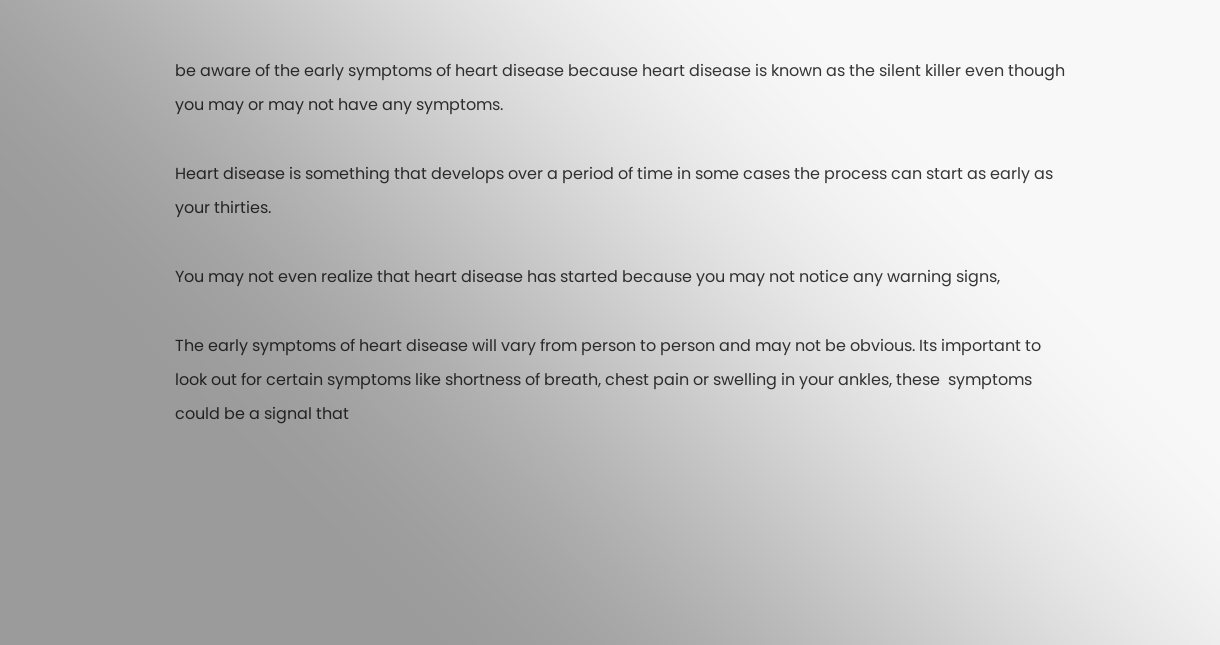be aware of the early symptoms of heart disease because heart disease is known as the silent killer even though you may or may not have any symptoms.

Heart disease is something that develops over a period of time in some cases the process can start as early as your thirties.

You may not even realize that heart disease has started because you may not notice any warning signs,

The early symptoms of heart disease will vary from person to person and may not be obvious. Its important to look out for certain symptoms like shortness of breath, chest pain or swelling in your ankles, these  symptoms could be a signal that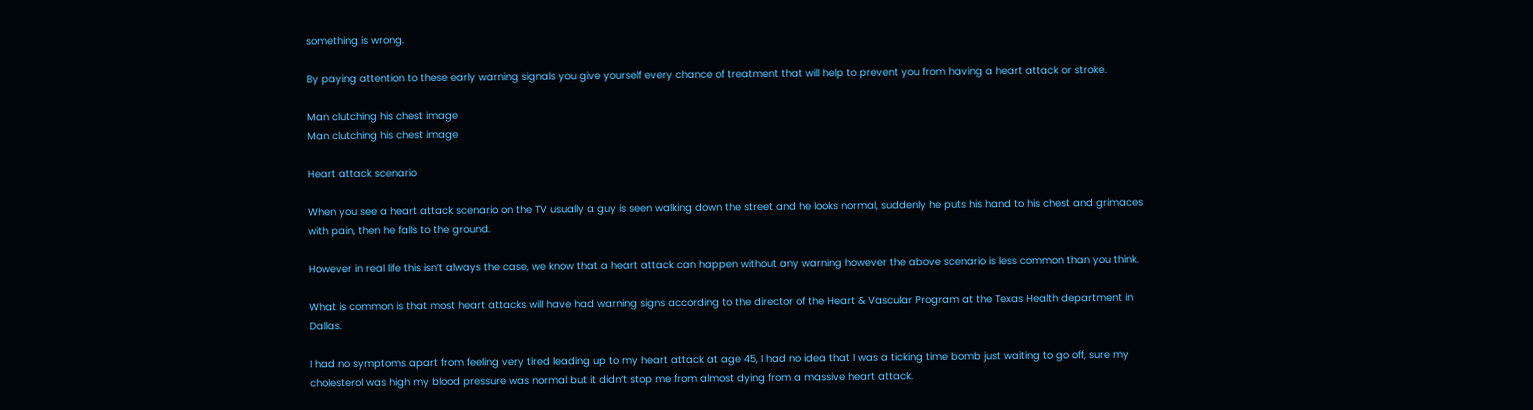something is wrong.

By paying attention to these early warning signals you give yourself every chance of treatment that will help to prevent you from having a heart attack or stroke.

Man clutching his chest image
Man clutching his chest image

Heart attack scenario

When you see a heart attack scenario on the TV usually a guy is seen walking down the street and he looks normal, suddenly he puts his hand to his chest and grimaces with pain, then he falls to the ground.

However in real life this isn’t always the case, we know that a heart attack can happen without any warning however the above scenario is less common than you think.

What is common is that most heart attacks will have had warning signs according to the director of the Heart & Vascular Program at the Texas Health department in Dallas.

I had no symptoms apart from feeling very tired leading up to my heart attack at age 45, I had no idea that I was a ticking time bomb just waiting to go off, sure my cholesterol was high my blood pressure was normal but it didn’t stop me from almost dying from a massive heart attack.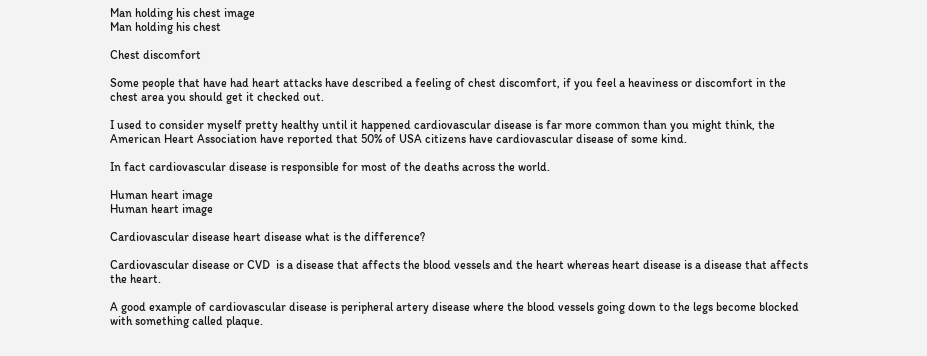Man holding his chest image
Man holding his chest

Chest discomfort

Some people that have had heart attacks have described a feeling of chest discomfort, if you feel a heaviness or discomfort in the chest area you should get it checked out.

I used to consider myself pretty healthy until it happened cardiovascular disease is far more common than you might think, the American Heart Association have reported that 50% of USA citizens have cardiovascular disease of some kind.

In fact cardiovascular disease is responsible for most of the deaths across the world.

Human heart image
Human heart image

Cardiovascular disease heart disease what is the difference?

Cardiovascular disease or CVD  is a disease that affects the blood vessels and the heart whereas heart disease is a disease that affects the heart.

A good example of cardiovascular disease is peripheral artery disease where the blood vessels going down to the legs become blocked with something called plaque.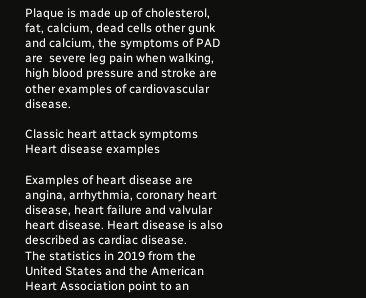Plaque is made up of cholesterol, fat, calcium, dead cells other gunk and calcium, the symptoms of PAD are  severe leg pain when walking, high blood pressure and stroke are other examples of cardiovascular disease.

Classic heart attack symptoms Heart disease examples

Examples of heart disease are angina, arrhythmia, coronary heart disease, heart failure and valvular heart disease. Heart disease is also described as cardiac disease.
The statistics in 2019 from the United States and the American Heart Association point to an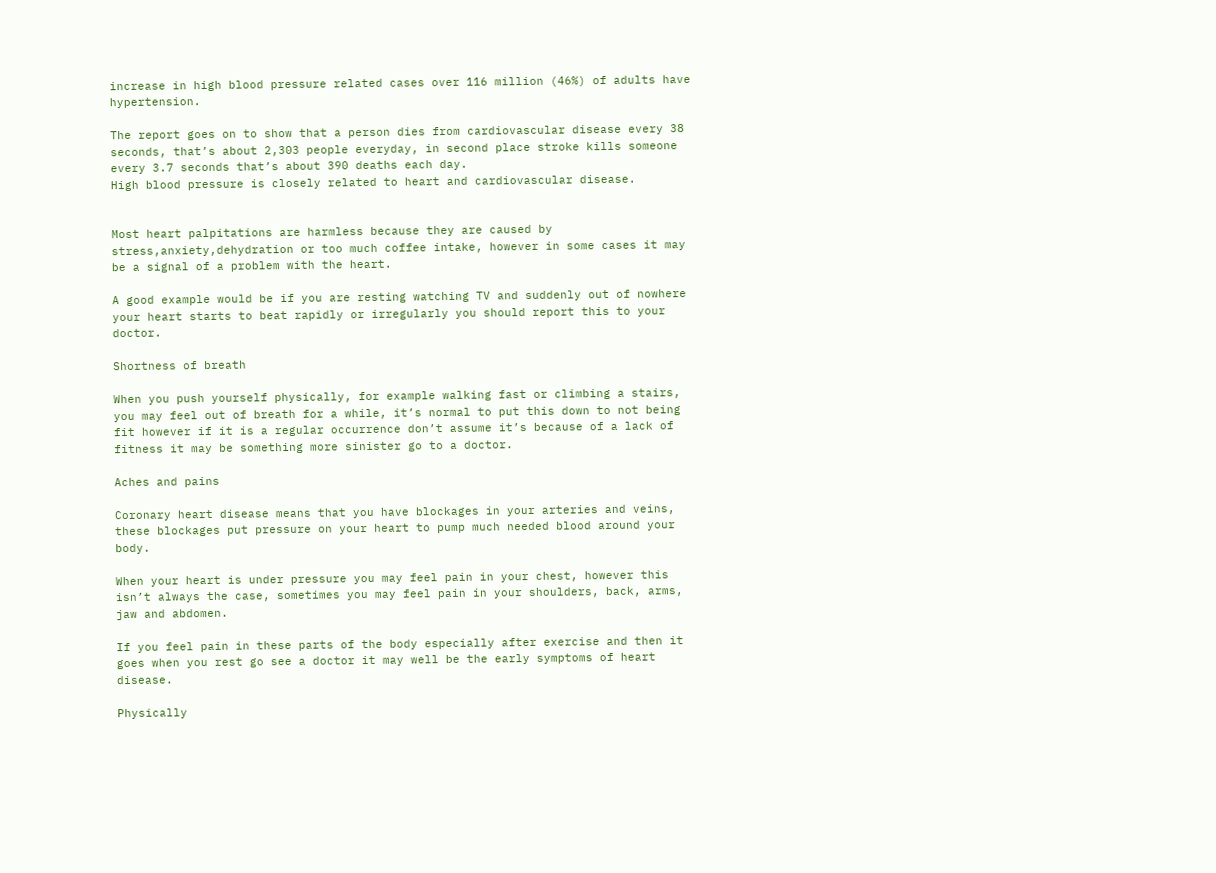increase in high blood pressure related cases over 116 million (46%) of adults have hypertension.

The report goes on to show that a person dies from cardiovascular disease every 38 seconds, that’s about 2,303 people everyday, in second place stroke kills someone every 3.7 seconds that’s about 390 deaths each day.
High blood pressure is closely related to heart and cardiovascular disease.


Most heart palpitations are harmless because they are caused by stress,anxiety,dehydration or too much coffee intake, however in some cases it may be a signal of a problem with the heart.

A good example would be if you are resting watching TV and suddenly out of nowhere your heart starts to beat rapidly or irregularly you should report this to your doctor.

Shortness of breath

When you push yourself physically, for example walking fast or climbing a stairs, you may feel out of breath for a while, it’s normal to put this down to not being fit however if it is a regular occurrence don’t assume it’s because of a lack of fitness it may be something more sinister go to a doctor.

Aches and pains

Coronary heart disease means that you have blockages in your arteries and veins, these blockages put pressure on your heart to pump much needed blood around your body.

When your heart is under pressure you may feel pain in your chest, however this isn’t always the case, sometimes you may feel pain in your shoulders, back, arms, jaw and abdomen.

If you feel pain in these parts of the body especially after exercise and then it goes when you rest go see a doctor it may well be the early symptoms of heart disease.

Physically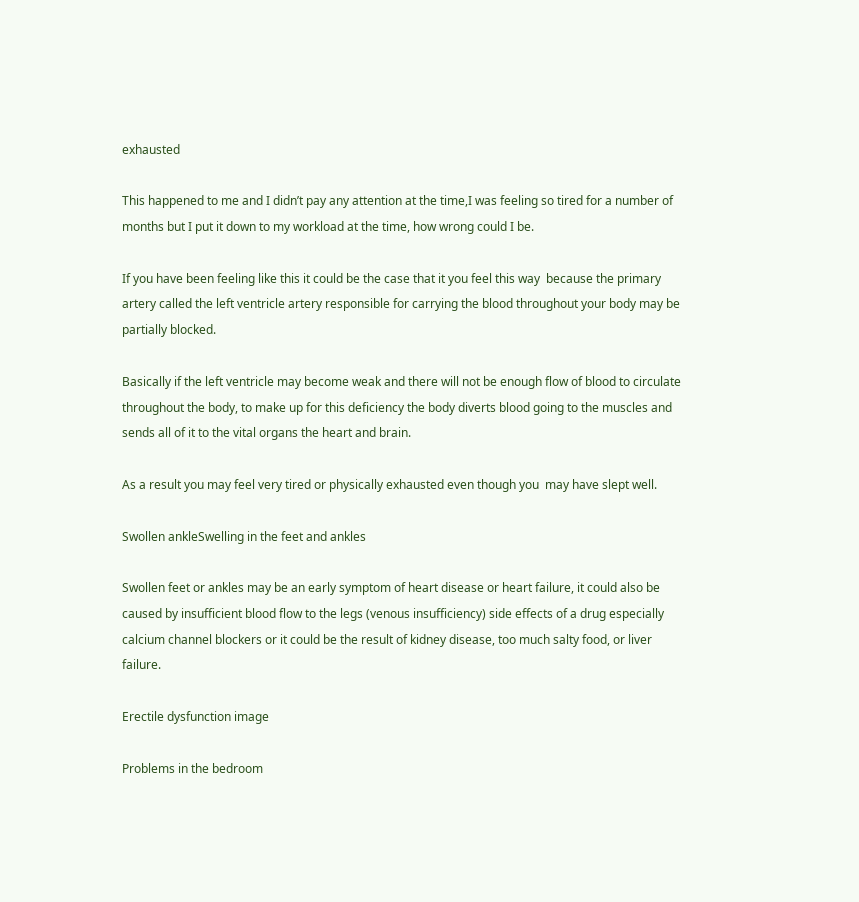exhausted

This happened to me and I didn’t pay any attention at the time,I was feeling so tired for a number of months but I put it down to my workload at the time, how wrong could I be.

If you have been feeling like this it could be the case that it you feel this way  because the primary artery called the left ventricle artery responsible for carrying the blood throughout your body may be partially blocked.

Basically if the left ventricle may become weak and there will not be enough flow of blood to circulate throughout the body, to make up for this deficiency the body diverts blood going to the muscles and sends all of it to the vital organs the heart and brain.

As a result you may feel very tired or physically exhausted even though you  may have slept well.

Swollen ankleSwelling in the feet and ankles

Swollen feet or ankles may be an early symptom of heart disease or heart failure, it could also be caused by insufficient blood flow to the legs (venous insufficiency) side effects of a drug especially calcium channel blockers or it could be the result of kidney disease, too much salty food, or liver failure.

Erectile dysfunction image

Problems in the bedroom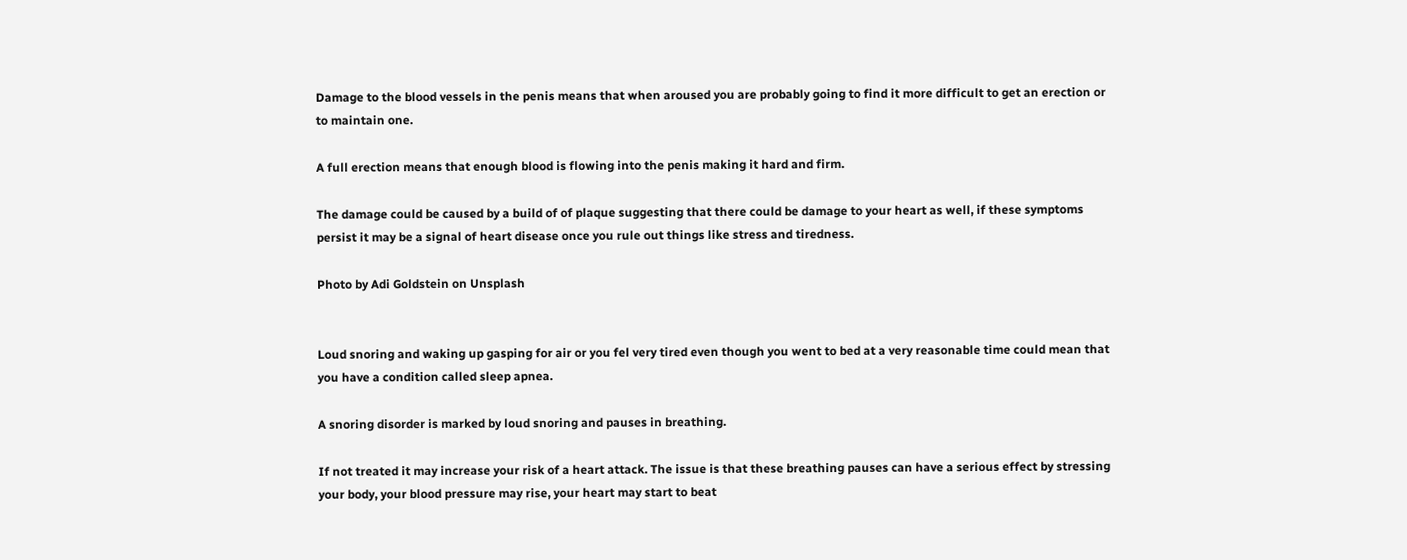Damage to the blood vessels in the penis means that when aroused you are probably going to find it more difficult to get an erection or to maintain one.

A full erection means that enough blood is flowing into the penis making it hard and firm.

The damage could be caused by a build of of plaque suggesting that there could be damage to your heart as well, if these symptoms persist it may be a signal of heart disease once you rule out things like stress and tiredness.

Photo by Adi Goldstein on Unsplash


Loud snoring and waking up gasping for air or you fel very tired even though you went to bed at a very reasonable time could mean that you have a condition called sleep apnea.

A snoring disorder is marked by loud snoring and pauses in breathing.

If not treated it may increase your risk of a heart attack. The issue is that these breathing pauses can have a serious effect by stressing your body, your blood pressure may rise, your heart may start to beat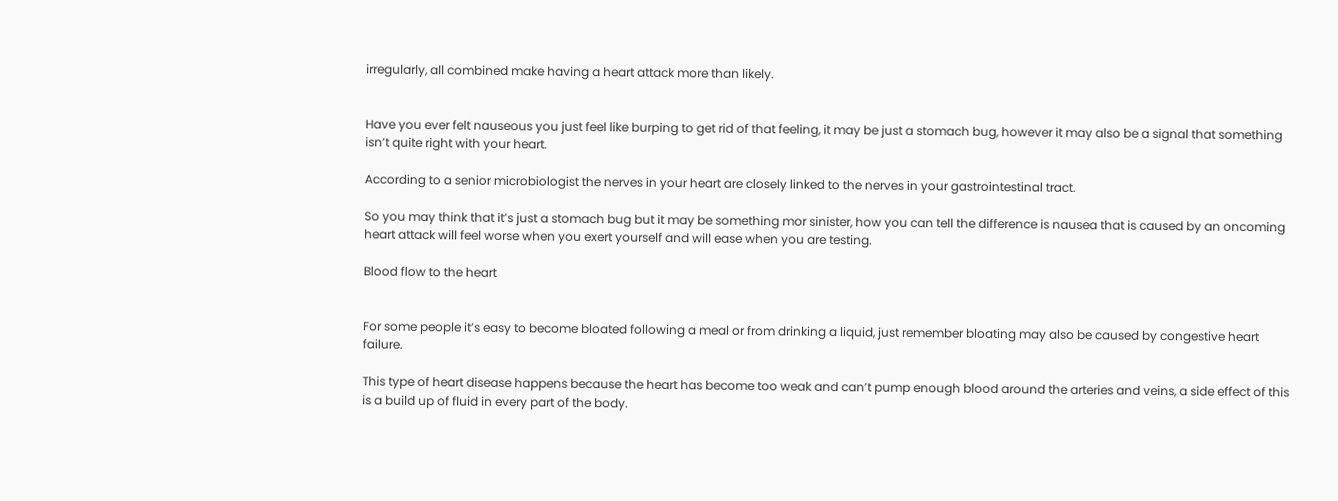irregularly, all combined make having a heart attack more than likely.


Have you ever felt nauseous you just feel like burping to get rid of that feeling, it may be just a stomach bug, however it may also be a signal that something isn’t quite right with your heart.

According to a senior microbiologist the nerves in your heart are closely linked to the nerves in your gastrointestinal tract.

So you may think that it’s just a stomach bug but it may be something mor sinister, how you can tell the difference is nausea that is caused by an oncoming heart attack will feel worse when you exert yourself and will ease when you are testing.

Blood flow to the heart


For some people it’s easy to become bloated following a meal or from drinking a liquid, just remember bloating may also be caused by congestive heart failure.

This type of heart disease happens because the heart has become too weak and can’t pump enough blood around the arteries and veins, a side effect of this is a build up of fluid in every part of the body.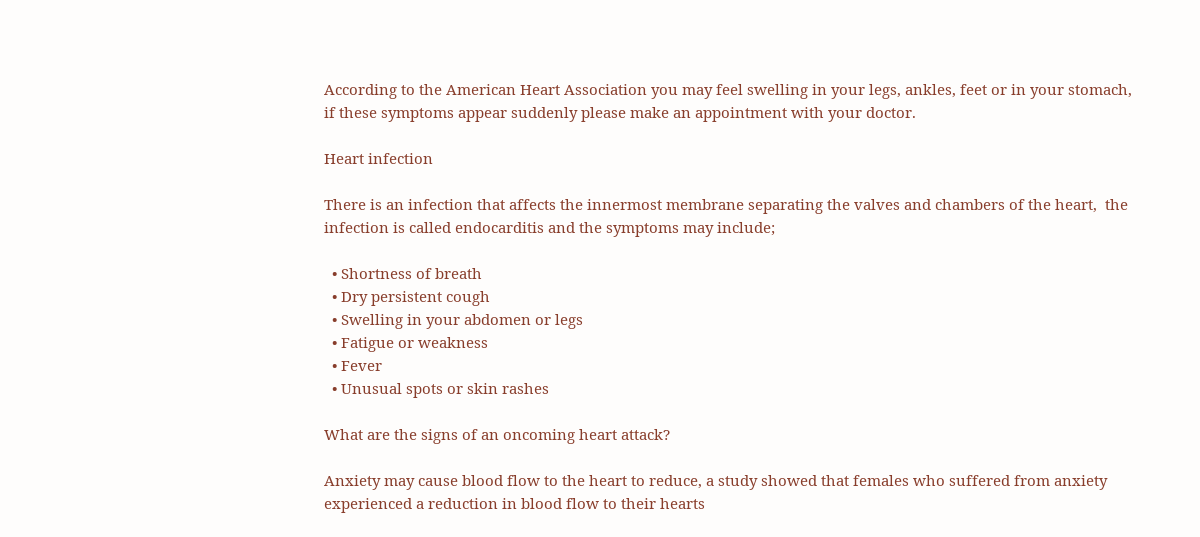According to the American Heart Association you may feel swelling in your legs, ankles, feet or in your stomach, if these symptoms appear suddenly please make an appointment with your doctor.

Heart infection

There is an infection that affects the innermost membrane separating the valves and chambers of the heart,  the infection is called endocarditis and the symptoms may include;

  • Shortness of breath
  • Dry persistent cough
  • Swelling in your abdomen or legs
  • Fatigue or weakness
  • Fever
  • Unusual spots or skin rashes

What are the signs of an oncoming heart attack?

Anxiety may cause blood flow to the heart to reduce, a study showed that females who suffered from anxiety experienced a reduction in blood flow to their hearts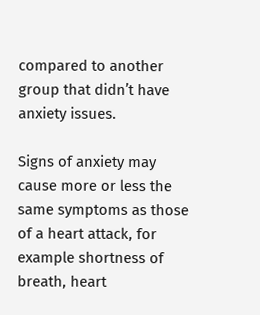compared to another group that didn’t have anxiety issues.

Signs of anxiety may cause more or less the same symptoms as those of a heart attack, for example shortness of breath, heart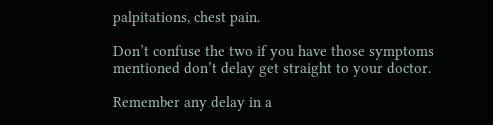palpitations, chest pain.

Don’t confuse the two if you have those symptoms mentioned don’t delay get straight to your doctor.

Remember any delay in a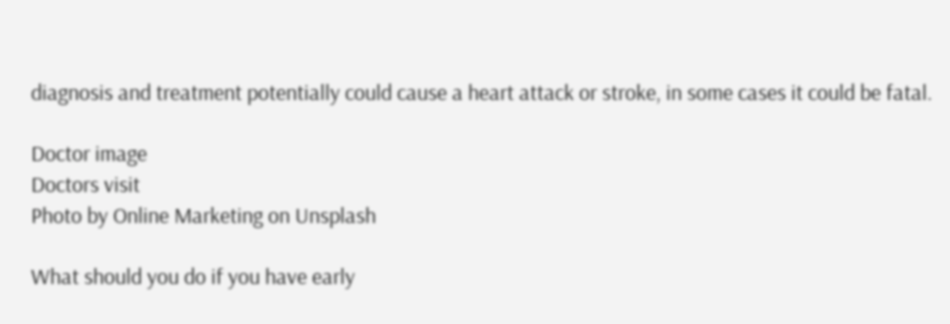diagnosis and treatment potentially could cause a heart attack or stroke, in some cases it could be fatal.

Doctor image
Doctors visit
Photo by Online Marketing on Unsplash

What should you do if you have early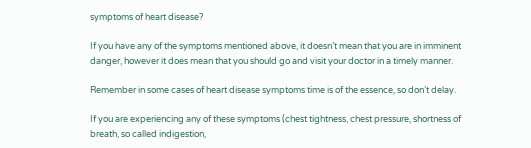symptoms of heart disease?

If you have any of the symptoms mentioned above, it doesn’t mean that you are in imminent danger, however it does mean that you should go and visit your doctor in a timely manner.

Remember in some cases of heart disease symptoms time is of the essence, so don’t delay.

If you are experiencing any of these symptoms (chest tightness, chest pressure, shortness of breath, so called indigestion,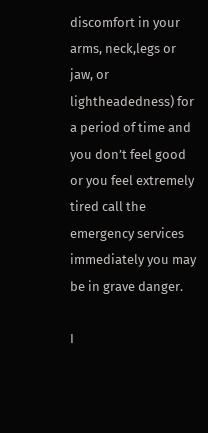discomfort in your arms, neck,legs or jaw, or lightheadedness) for a period of time and you don’t feel good or you feel extremely tired call the emergency services immediately you may be in grave danger.

I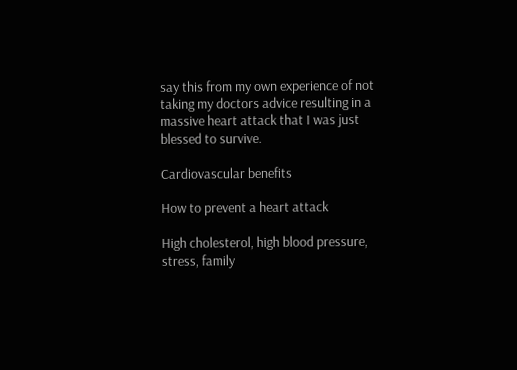say this from my own experience of not taking my doctors advice resulting in a massive heart attack that I was just blessed to survive.

Cardiovascular benefits

How to prevent a heart attack

High cholesterol, high blood pressure, stress, family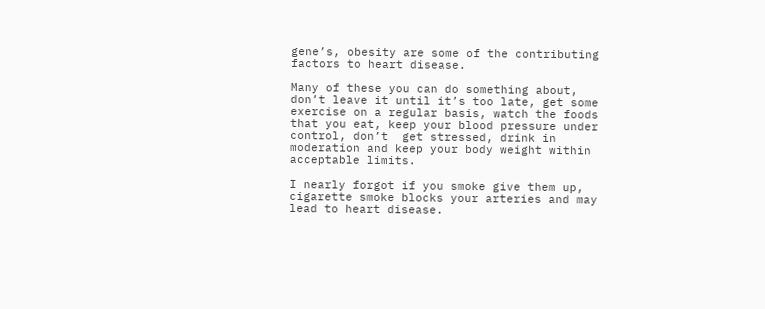gene’s, obesity are some of the contributing factors to heart disease.

Many of these you can do something about, don’t leave it until it’s too late, get some exercise on a regular basis, watch the foods that you eat, keep your blood pressure under control, don’t  get stressed, drink in moderation and keep your body weight within acceptable limits.

I nearly forgot if you smoke give them up, cigarette smoke blocks your arteries and may lead to heart disease.